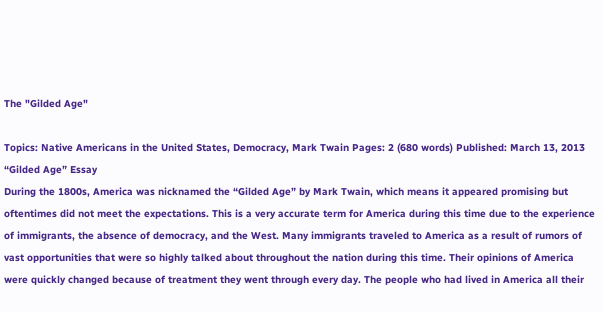The "Gilded Age"

Topics: Native Americans in the United States, Democracy, Mark Twain Pages: 2 (680 words) Published: March 13, 2013
“Gilded Age” Essay
During the 1800s, America was nicknamed the “Gilded Age” by Mark Twain, which means it appeared promising but oftentimes did not meet the expectations. This is a very accurate term for America during this time due to the experience of immigrants, the absence of democracy, and the West. Many immigrants traveled to America as a result of rumors of vast opportunities that were so highly talked about throughout the nation during this time. Their opinions of America were quickly changed because of treatment they went through every day. The people who had lived in America all their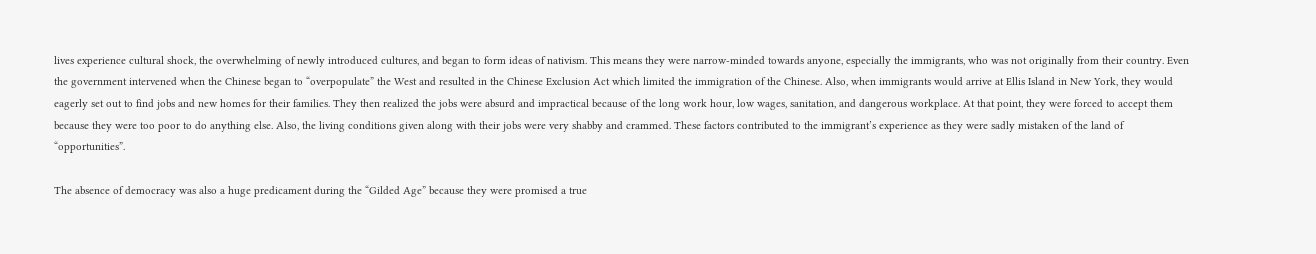lives experience cultural shock, the overwhelming of newly introduced cultures, and began to form ideas of nativism. This means they were narrow-minded towards anyone, especially the immigrants, who was not originally from their country. Even the government intervened when the Chinese began to “overpopulate” the West and resulted in the Chinese Exclusion Act which limited the immigration of the Chinese. Also, when immigrants would arrive at Ellis Island in New York, they would eagerly set out to find jobs and new homes for their families. They then realized the jobs were absurd and impractical because of the long work hour, low wages, sanitation, and dangerous workplace. At that point, they were forced to accept them because they were too poor to do anything else. Also, the living conditions given along with their jobs were very shabby and crammed. These factors contributed to the immigrant’s experience as they were sadly mistaken of the land of “opportunities”.

The absence of democracy was also a huge predicament during the “Gilded Age” because they were promised a true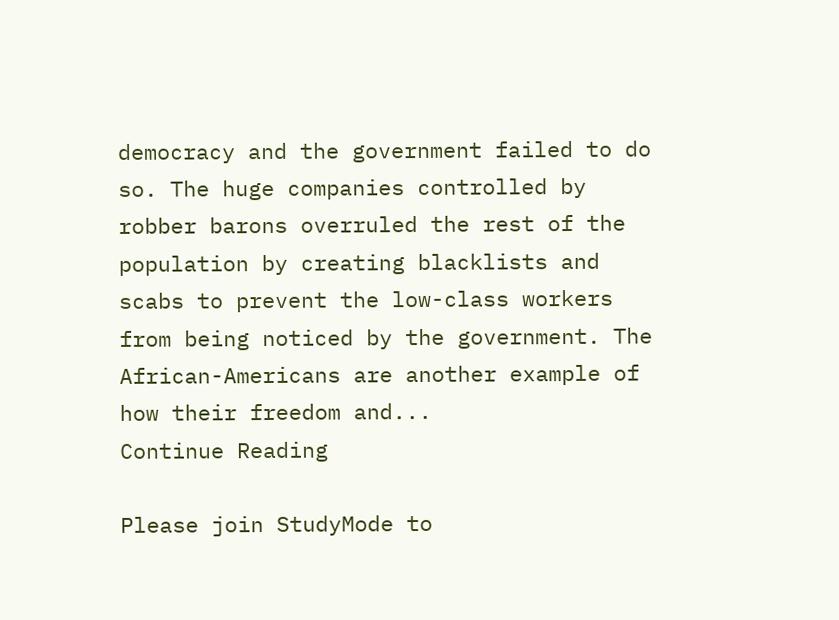democracy and the government failed to do so. The huge companies controlled by robber barons overruled the rest of the population by creating blacklists and scabs to prevent the low-class workers from being noticed by the government. The African-Americans are another example of how their freedom and...
Continue Reading

Please join StudyMode to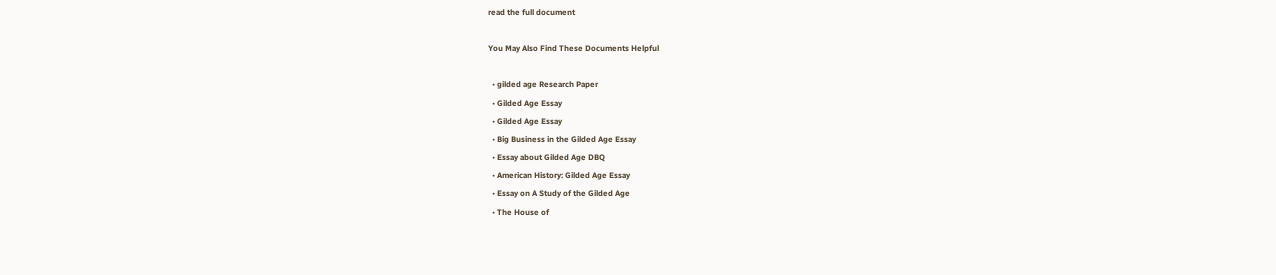read the full document

You May Also Find These Documents Helpful

  • gilded age Research Paper
  • Gilded Age Essay
  • Gilded Age Essay
  • Big Business in the Gilded Age Essay
  • Essay about Gilded Age DBQ
  • American History: Gilded Age Essay
  • Essay on A Study of the Gilded Age
  • The House of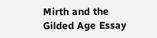Mirth and the Gilded Age Essay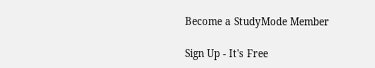Become a StudyMode Member

Sign Up - It's Free